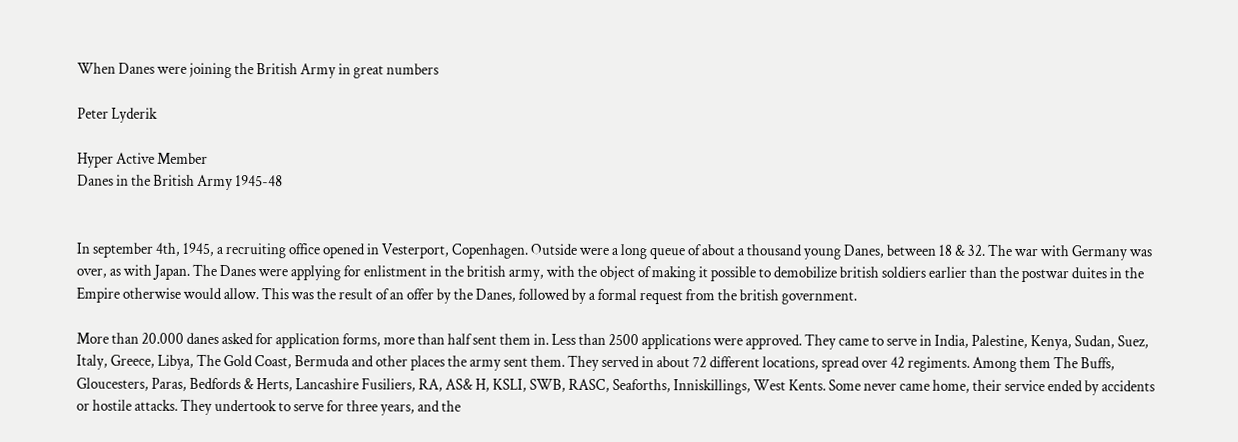When Danes were joining the British Army in great numbers

Peter Lyderik

Hyper Active Member
Danes in the British Army 1945-48


In september 4th, 1945, a recruiting office opened in Vesterport, Copenhagen. Outside were a long queue of about a thousand young Danes, between 18 & 32. The war with Germany was over, as with Japan. The Danes were applying for enlistment in the british army, with the object of making it possible to demobilize british soldiers earlier than the postwar duites in the Empire otherwise would allow. This was the result of an offer by the Danes, followed by a formal request from the british government.

More than 20.000 danes asked for application forms, more than half sent them in. Less than 2500 applications were approved. They came to serve in India, Palestine, Kenya, Sudan, Suez, Italy, Greece, Libya, The Gold Coast, Bermuda and other places the army sent them. They served in about 72 different locations, spread over 42 regiments. Among them The Buffs, Gloucesters, Paras, Bedfords & Herts, Lancashire Fusiliers, RA, AS& H, KSLI, SWB, RASC, Seaforths, Inniskillings, West Kents. Some never came home, their service ended by accidents or hostile attacks. They undertook to serve for three years, and the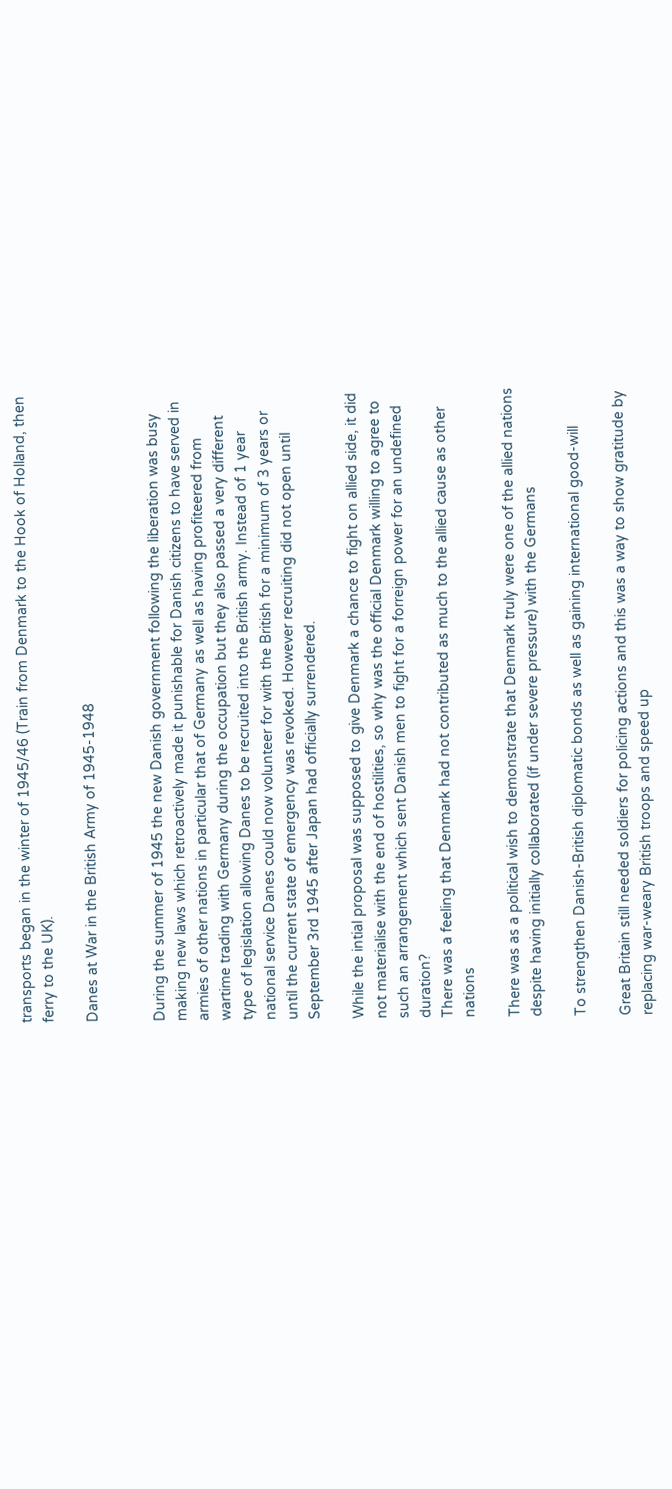transports began in the winter of 1945/46 (Train from Denmark to the Hook of Holland, then ferry to the UK).

Danes at War in the British Army of 1945-1948


During the summer of 1945 the new Danish government following the liberation was busy making new laws which retroactively made it punishable for Danish citizens to have served in armies of other nations in particular that of Germany as well as having profiteered from wartime trading with Germany during the occupation but they also passed a very different type of legislation allowing Danes to be recruited into the British army. Instead of 1 year national service Danes could now volunteer for with the British for a minimum of 3 years or until the current state of emergency was revoked. However recruiting did not open until September 3rd 1945 after Japan had officially surrendered.

While the intial proposal was supposed to give Denmark a chance to fight on allied side, it did not materialise with the end of hostilities, so why was the official Denmark willing to agree to such an arrangement which sent Danish men to fight for a forreign power for an undefined duration?
There was a feeling that Denmark had not contributed as much to the allied cause as other nations

There was as a political wish to demonstrate that Denmark truly were one of the allied nations despite having initially collaborated (if under severe pressure) with the Germans

To strengthen Danish-British diplomatic bonds as well as gaining international good-will

Great Britain still needed soldiers for policing actions and this was a way to show gratitude by replacing war-weary British troops and speed up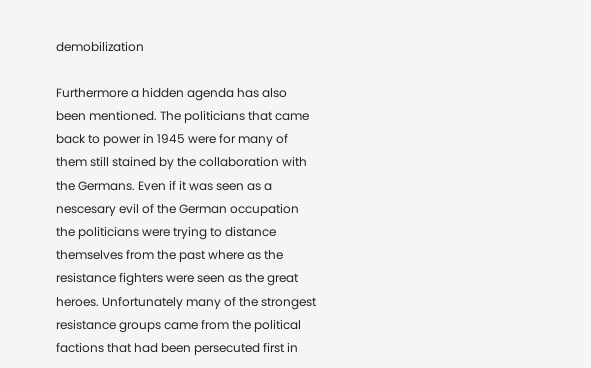demobilization

Furthermore a hidden agenda has also been mentioned. The politicians that came back to power in 1945 were for many of them still stained by the collaboration with the Germans. Even if it was seen as a nescesary evil of the German occupation the politicians were trying to distance themselves from the past where as the resistance fighters were seen as the great heroes. Unfortunately many of the strongest resistance groups came from the political factions that had been persecuted first in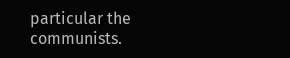particular the communists.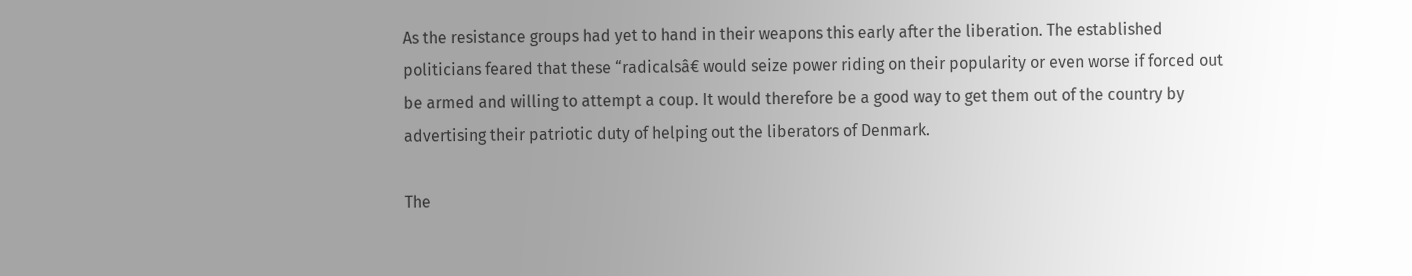As the resistance groups had yet to hand in their weapons this early after the liberation. The established politicians feared that these “radicalsâ€ would seize power riding on their popularity or even worse if forced out be armed and willing to attempt a coup. It would therefore be a good way to get them out of the country by advertising their patriotic duty of helping out the liberators of Denmark.

The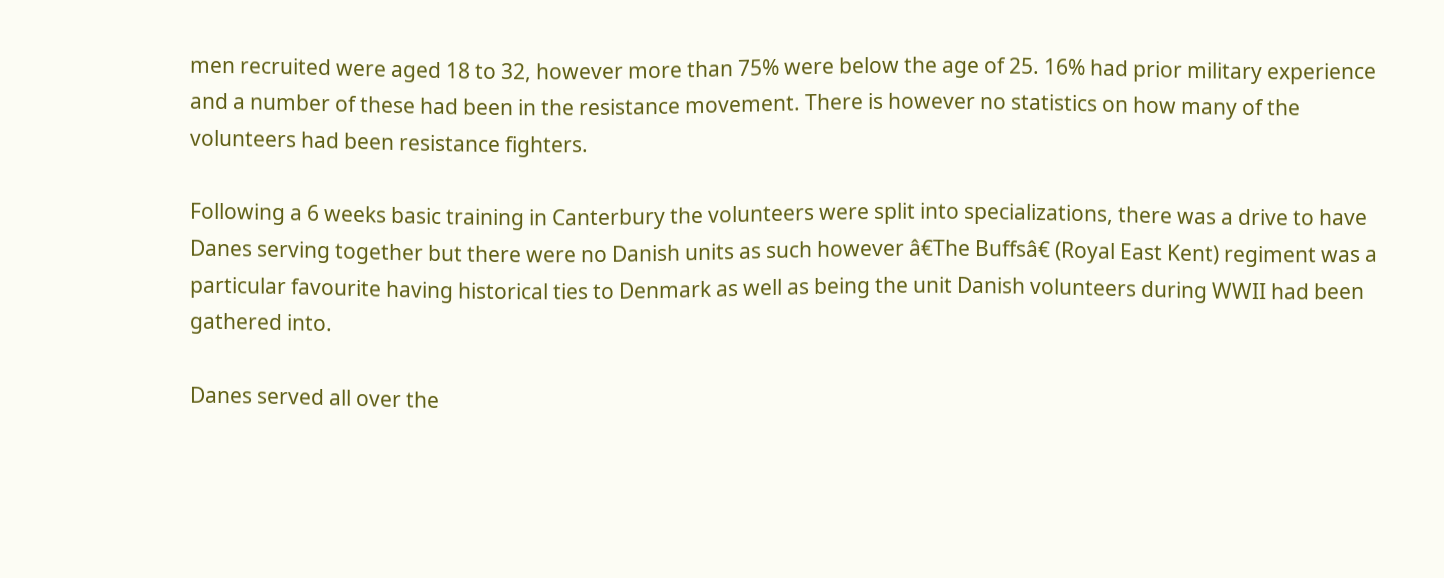men recruited were aged 18 to 32, however more than 75% were below the age of 25. 16% had prior military experience and a number of these had been in the resistance movement. There is however no statistics on how many of the volunteers had been resistance fighters.

Following a 6 weeks basic training in Canterbury the volunteers were split into specializations, there was a drive to have Danes serving together but there were no Danish units as such however â€The Buffsâ€ (Royal East Kent) regiment was a particular favourite having historical ties to Denmark as well as being the unit Danish volunteers during WWII had been gathered into.

Danes served all over the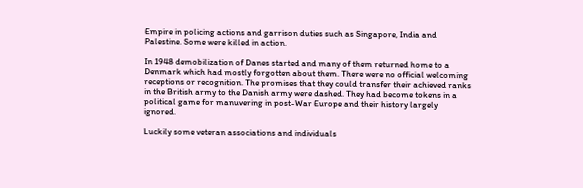Empire in policing actions and garrison duties such as Singapore, India and Palestine. Some were killed in action.

In 1948 demobilization of Danes started and many of them returned home to a Denmark which had mostly forgotten about them. There were no official welcoming receptions or recognition. The promises that they could transfer their achieved ranks in the British army to the Danish army were dashed. They had become tokens in a political game for manuvering in post-War Europe and their history largely ignored.

Luckily some veteran associations and individuals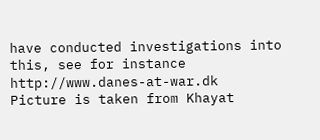have conducted investigations into this, see for instance http://www.danes-at-war.dk
Picture is taken from Khayat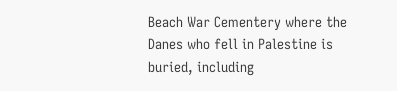Beach War Cementery where the Danes who fell in Palestine is buried, including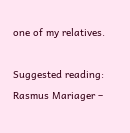one of my relatives.

Suggested reading: Rasmus Mariager –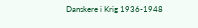Danskere i Krig 1936-1948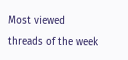Most viewed threads of the week